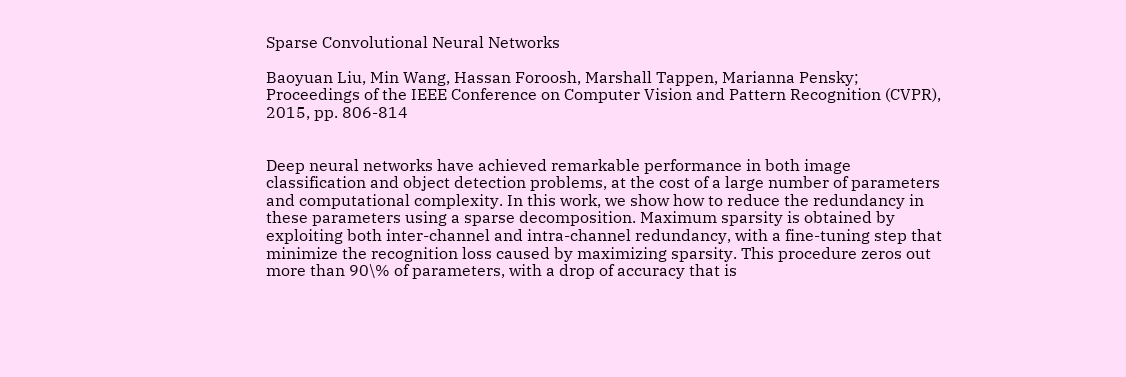Sparse Convolutional Neural Networks

Baoyuan Liu, Min Wang, Hassan Foroosh, Marshall Tappen, Marianna Pensky; Proceedings of the IEEE Conference on Computer Vision and Pattern Recognition (CVPR), 2015, pp. 806-814


Deep neural networks have achieved remarkable performance in both image classification and object detection problems, at the cost of a large number of parameters and computational complexity. In this work, we show how to reduce the redundancy in these parameters using a sparse decomposition. Maximum sparsity is obtained by exploiting both inter-channel and intra-channel redundancy, with a fine-tuning step that minimize the recognition loss caused by maximizing sparsity. This procedure zeros out more than 90\% of parameters, with a drop of accuracy that is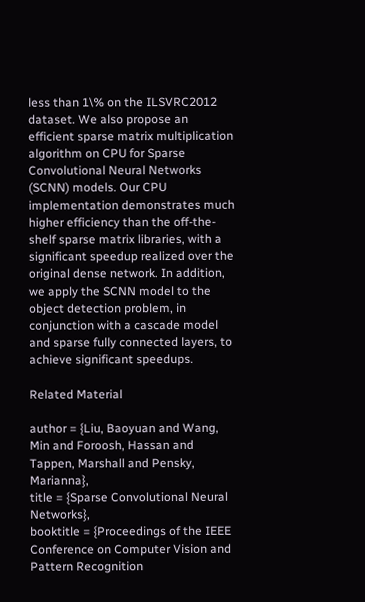less than 1\% on the ILSVRC2012 dataset. We also propose an efficient sparse matrix multiplication algorithm on CPU for Sparse Convolutional Neural Networks (SCNN) models. Our CPU implementation demonstrates much higher efficiency than the off-the-shelf sparse matrix libraries, with a significant speedup realized over the original dense network. In addition, we apply the SCNN model to the object detection problem, in conjunction with a cascade model and sparse fully connected layers, to achieve significant speedups.

Related Material

author = {Liu, Baoyuan and Wang, Min and Foroosh, Hassan and Tappen, Marshall and Pensky, Marianna},
title = {Sparse Convolutional Neural Networks},
booktitle = {Proceedings of the IEEE Conference on Computer Vision and Pattern Recognition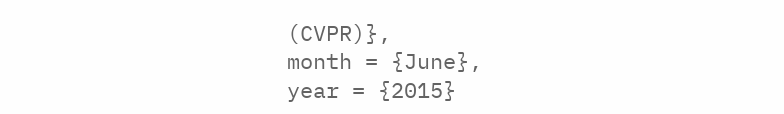(CVPR)},
month = {June},
year = {2015}